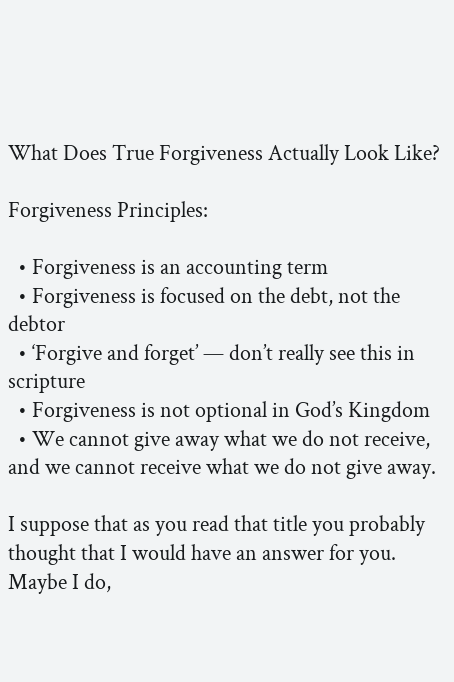What Does True Forgiveness Actually Look Like?

Forgiveness Principles:

  • Forgiveness is an accounting term
  • Forgiveness is focused on the debt, not the debtor
  • ‘Forgive and forget’ — don’t really see this in scripture
  • Forgiveness is not optional in God’s Kingdom
  • We cannot give away what we do not receive, and we cannot receive what we do not give away.

I suppose that as you read that title you probably thought that I would have an answer for you. Maybe I do,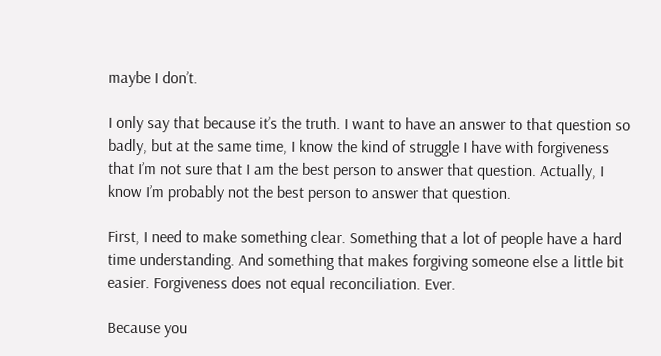maybe I don’t.

I only say that because it’s the truth. I want to have an answer to that question so badly, but at the same time, I know the kind of struggle I have with forgiveness that I’m not sure that I am the best person to answer that question. Actually, I know I’m probably not the best person to answer that question.

First, I need to make something clear. Something that a lot of people have a hard time understanding. And something that makes forgiving someone else a little bit easier. Forgiveness does not equal reconciliation. Ever.

Because you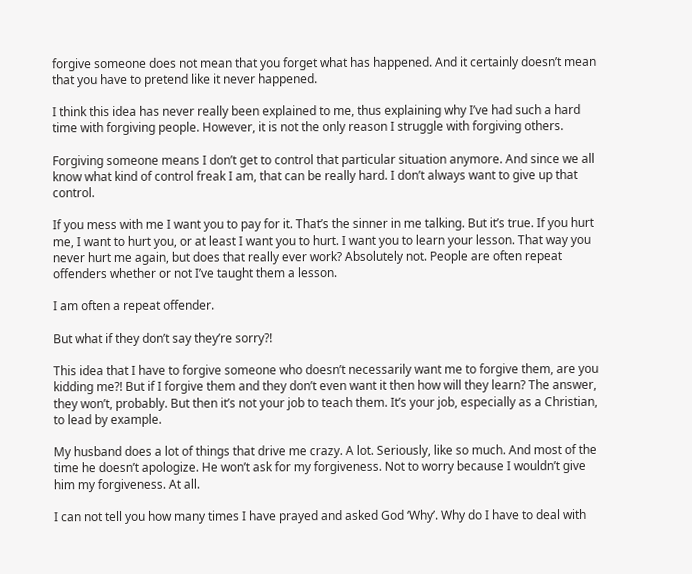forgive someone does not mean that you forget what has happened. And it certainly doesn’t mean that you have to pretend like it never happened.

I think this idea has never really been explained to me, thus explaining why I’ve had such a hard time with forgiving people. However, it is not the only reason I struggle with forgiving others.

Forgiving someone means I don’t get to control that particular situation anymore. And since we all know what kind of control freak I am, that can be really hard. I don’t always want to give up that control.

If you mess with me I want you to pay for it. That’s the sinner in me talking. But it’s true. If you hurt me, I want to hurt you, or at least I want you to hurt. I want you to learn your lesson. That way you never hurt me again, but does that really ever work? Absolutely not. People are often repeat offenders whether or not I’ve taught them a lesson.

I am often a repeat offender.

But what if they don’t say they’re sorry?!

This idea that I have to forgive someone who doesn’t necessarily want me to forgive them, are you kidding me?! But if I forgive them and they don’t even want it then how will they learn? The answer, they won’t, probably. But then it’s not your job to teach them. It’s your job, especially as a Christian, to lead by example.

My husband does a lot of things that drive me crazy. A lot. Seriously, like so much. And most of the time he doesn’t apologize. He won’t ask for my forgiveness. Not to worry because I wouldn’t give him my forgiveness. At all.

I can not tell you how many times I have prayed and asked God ‘Why’. Why do I have to deal with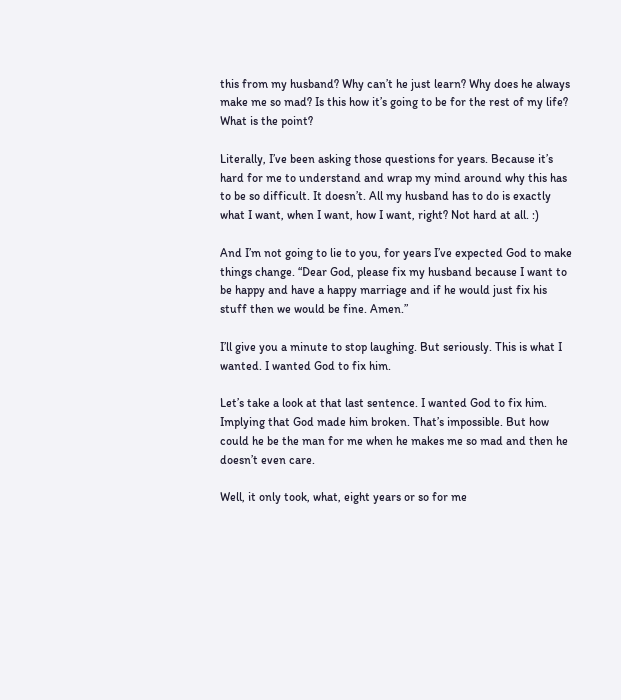this from my husband? Why can’t he just learn? Why does he always make me so mad? Is this how it’s going to be for the rest of my life? What is the point?

Literally, I’ve been asking those questions for years. Because it’s hard for me to understand and wrap my mind around why this has to be so difficult. It doesn’t. All my husband has to do is exactly what I want, when I want, how I want, right? Not hard at all. :)

And I’m not going to lie to you, for years I’ve expected God to make things change. “Dear God, please fix my husband because I want to be happy and have a happy marriage and if he would just fix his stuff then we would be fine. Amen.”

I’ll give you a minute to stop laughing. But seriously. This is what I wanted. I wanted God to fix him.

Let’s take a look at that last sentence. I wanted God to fix him. Implying that God made him broken. That’s impossible. But how could he be the man for me when he makes me so mad and then he doesn’t even care.

Well, it only took, what, eight years or so for me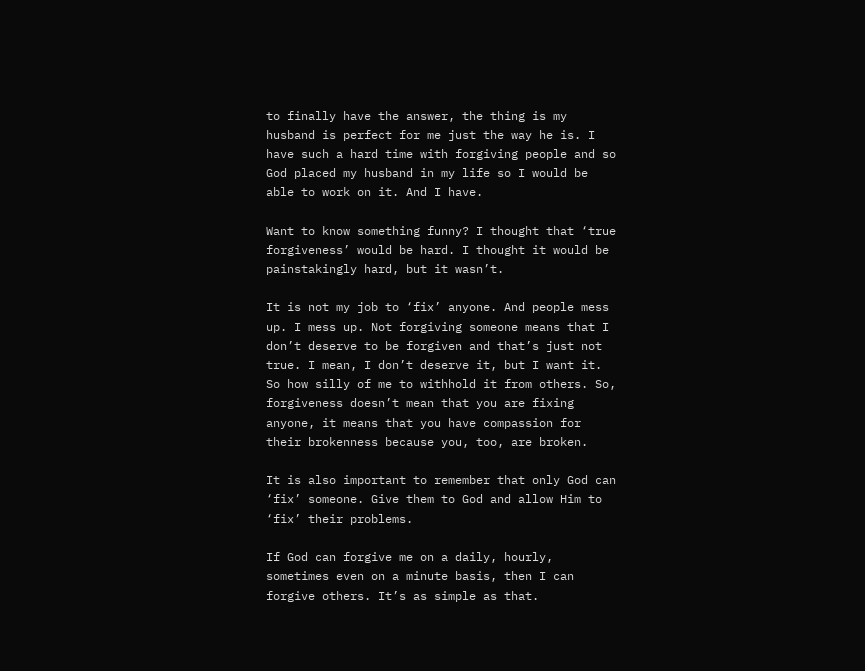to finally have the answer, the thing is my husband is perfect for me just the way he is. I have such a hard time with forgiving people and so God placed my husband in my life so I would be able to work on it. And I have.

Want to know something funny? I thought that ‘true forgiveness’ would be hard. I thought it would be painstakingly hard, but it wasn’t.

It is not my job to ‘fix’ anyone. And people mess up. I mess up. Not forgiving someone means that I don’t deserve to be forgiven and that’s just not true. I mean, I don’t deserve it, but I want it. So how silly of me to withhold it from others. So, forgiveness doesn’t mean that you are fixing anyone, it means that you have compassion for their brokenness because you, too, are broken.

It is also important to remember that only God can ‘fix’ someone. Give them to God and allow Him to ‘fix’ their problems.

If God can forgive me on a daily, hourly, sometimes even on a minute basis, then I can forgive others. It’s as simple as that.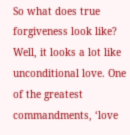So what does true forgiveness look like? Well, it looks a lot like unconditional love. One of the greatest commandments, ‘love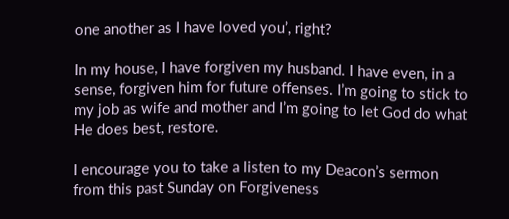one another as I have loved you’, right?

In my house, I have forgiven my husband. I have even, in a sense, forgiven him for future offenses. I’m going to stick to my job as wife and mother and I’m going to let God do what He does best, restore.

I encourage you to take a listen to my Deacon’s sermon from this past Sunday on Forgiveness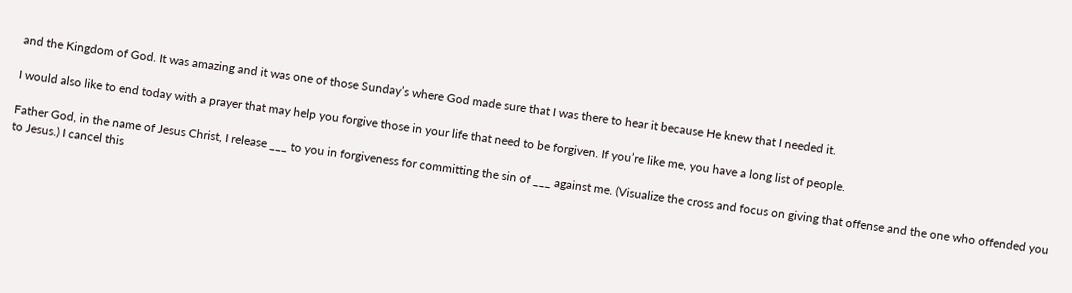and the Kingdom of God. It was amazing and it was one of those Sunday’s where God made sure that I was there to hear it because He knew that I needed it.

I would also like to end today with a prayer that may help you forgive those in your life that need to be forgiven. If you’re like me, you have a long list of people.

Father God, in the name of Jesus Christ, I release ___ to you in forgiveness for committing the sin of ___ against me. (Visualize the cross and focus on giving that offense and the one who offended you to Jesus.) I cancel this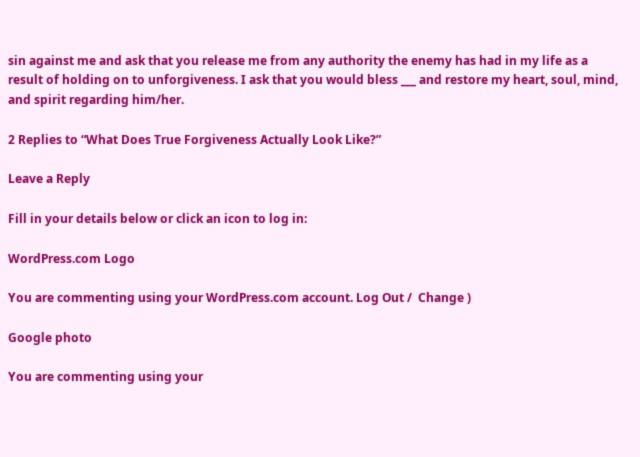sin against me and ask that you release me from any authority the enemy has had in my life as a result of holding on to unforgiveness. I ask that you would bless ___ and restore my heart, soul, mind, and spirit regarding him/her.

2 Replies to “What Does True Forgiveness Actually Look Like?”

Leave a Reply

Fill in your details below or click an icon to log in:

WordPress.com Logo

You are commenting using your WordPress.com account. Log Out /  Change )

Google photo

You are commenting using your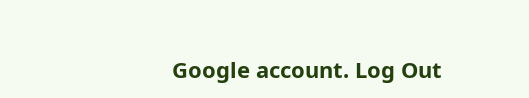Google account. Log Out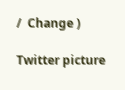/  Change )

Twitter picture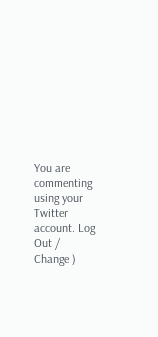You are commenting using your Twitter account. Log Out /  Change )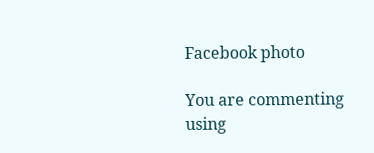Facebook photo

You are commenting using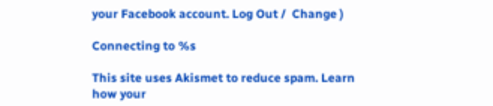your Facebook account. Log Out /  Change )

Connecting to %s

This site uses Akismet to reduce spam. Learn how your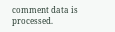comment data is processed.